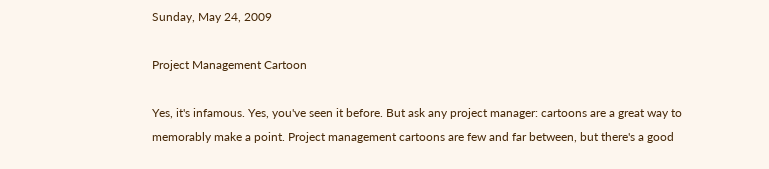Sunday, May 24, 2009

Project Management Cartoon

Yes, it's infamous. Yes, you've seen it before. But ask any project manager: cartoons are a great way to memorably make a point. Project management cartoons are few and far between, but there's a good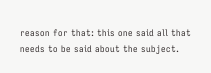reason for that: this one said all that needs to be said about the subject.